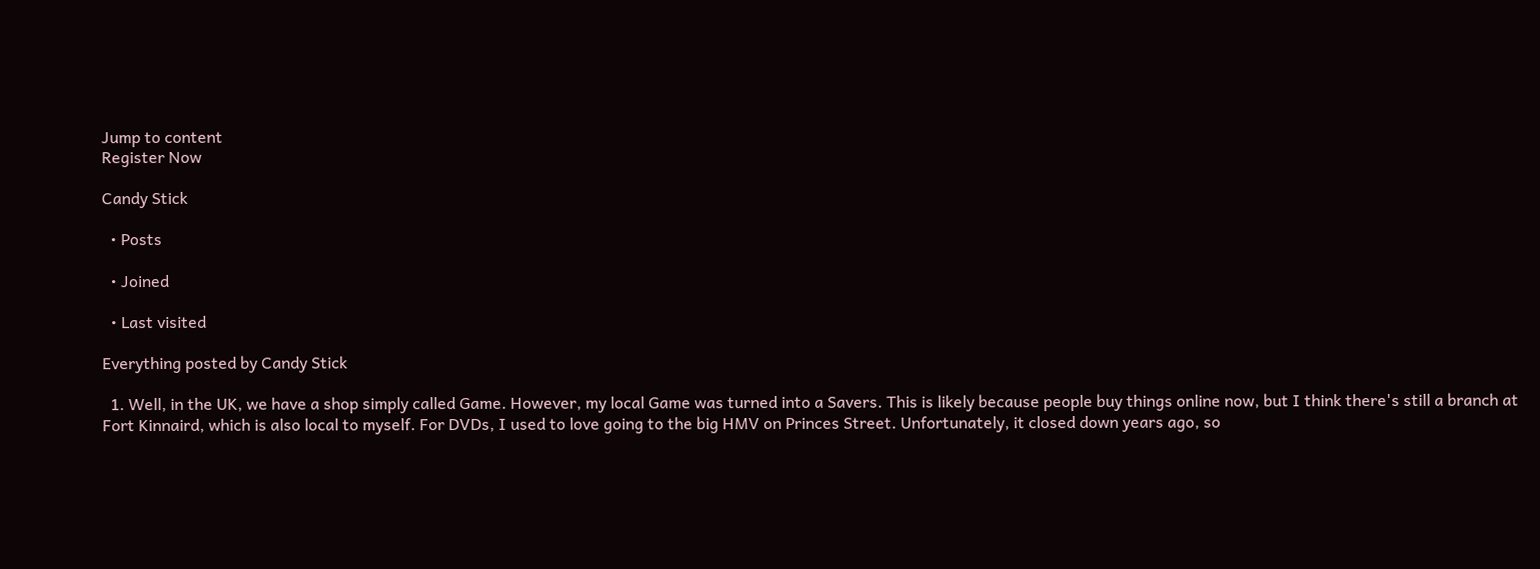Jump to content
Register Now

Candy Stick

  • Posts

  • Joined

  • Last visited

Everything posted by Candy Stick

  1. Well, in the UK, we have a shop simply called Game. However, my local Game was turned into a Savers. This is likely because people buy things online now, but I think there's still a branch at Fort Kinnaird, which is also local to myself. For DVDs, I used to love going to the big HMV on Princes Street. Unfortunately, it closed down years ago, so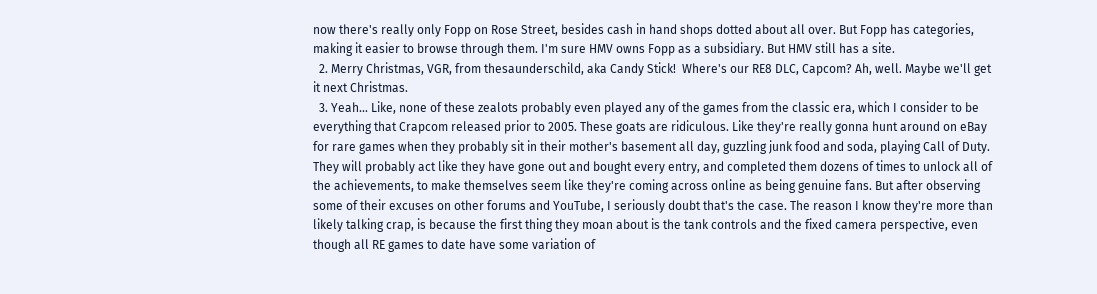now there's really only Fopp on Rose Street, besides cash in hand shops dotted about all over. But Fopp has categories, making it easier to browse through them. I'm sure HMV owns Fopp as a subsidiary. But HMV still has a site.
  2. Merry Christmas, VGR, from thesaunderschild, aka Candy Stick!  Where's our RE8 DLC, Capcom? Ah, well. Maybe we'll get it next Christmas.
  3. Yeah... Like, none of these zealots probably even played any of the games from the classic era, which I consider to be everything that Crapcom released prior to 2005. These goats are ridiculous. Like they're really gonna hunt around on eBay for rare games when they probably sit in their mother's basement all day, guzzling junk food and soda, playing Call of Duty. They will probably act like they have gone out and bought every entry, and completed them dozens of times to unlock all of the achievements, to make themselves seem like they're coming across online as being genuine fans. But after observing some of their excuses on other forums and YouTube, I seriously doubt that's the case. The reason I know they're more than likely talking crap, is because the first thing they moan about is the tank controls and the fixed camera perspective, even though all RE games to date have some variation of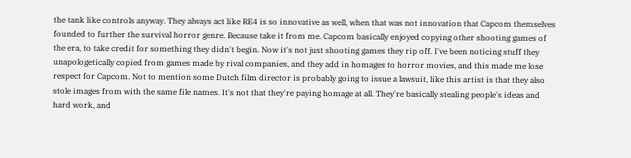the tank like controls anyway. They always act like RE4 is so innovative as well, when that was not innovation that Capcom themselves founded to further the survival horror genre. Because take it from me. Capcom basically enjoyed copying other shooting games of the era, to take credit for something they didn't begin. Now it's not just shooting games they rip off. I've been noticing stuff they unapologetically copied from games made by rival companies, and they add in homages to horror movies, and this made me lose respect for Capcom. Not to mention some Dutch film director is probably going to issue a lawsuit, like this artist is that they also stole images from with the same file names. It's not that they're paying homage at all. They're basically stealing people's ideas and hard work, and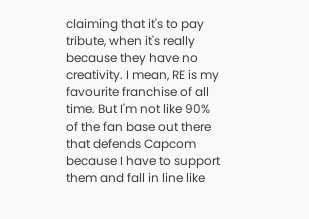claiming that it's to pay tribute, when it's really because they have no creativity. I mean, RE is my favourite franchise of all time. But I'm not like 90% of the fan base out there that defends Capcom because I have to support them and fall in line like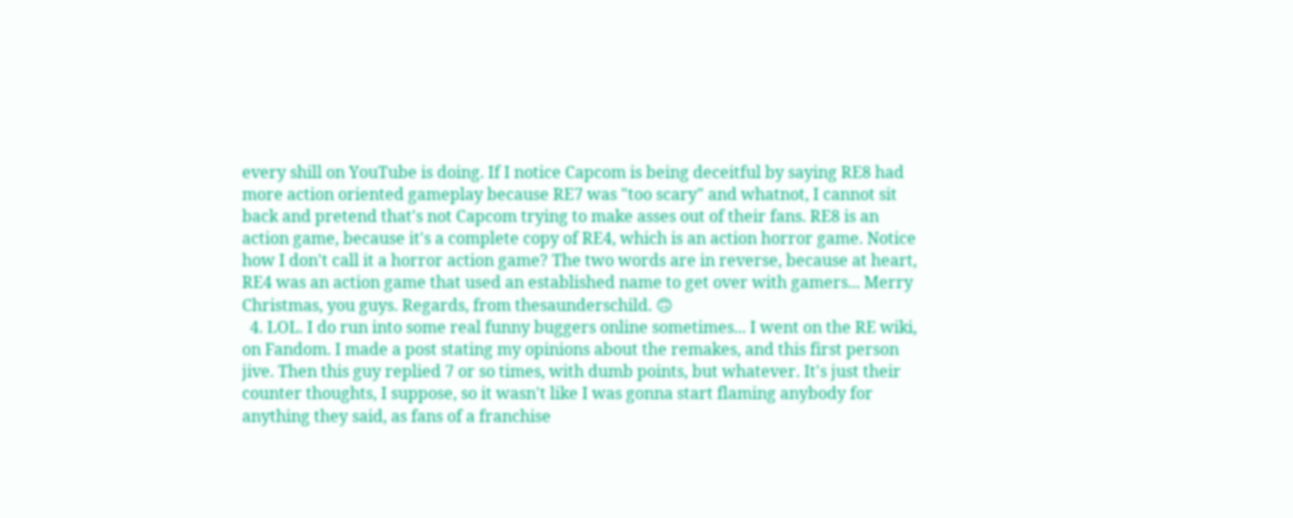every shill on YouTube is doing. If I notice Capcom is being deceitful by saying RE8 had more action oriented gameplay because RE7 was "too scary" and whatnot, I cannot sit back and pretend that's not Capcom trying to make asses out of their fans. RE8 is an action game, because it's a complete copy of RE4, which is an action horror game. Notice how I don't call it a horror action game? The two words are in reverse, because at heart, RE4 was an action game that used an established name to get over with gamers... Merry Christmas, you guys. Regards, from thesaunderschild. 🙃
  4. LOL. I do run into some real funny buggers online sometimes... I went on the RE wiki, on Fandom. I made a post stating my opinions about the remakes, and this first person jive. Then this guy replied 7 or so times, with dumb points, but whatever. It's just their counter thoughts, I suppose, so it wasn't like I was gonna start flaming anybody for anything they said, as fans of a franchise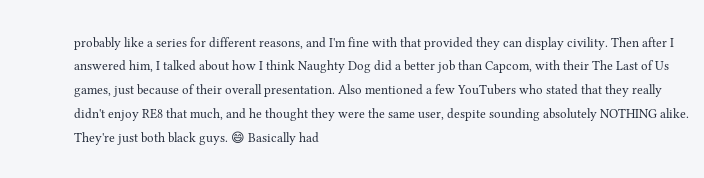probably like a series for different reasons, and I'm fine with that provided they can display civility. Then after I answered him, I talked about how I think Naughty Dog did a better job than Capcom, with their The Last of Us games, just because of their overall presentation. Also mentioned a few YouTubers who stated that they really didn't enjoy RE8 that much, and he thought they were the same user, despite sounding absolutely NOTHING alike. They're just both black guys. 😄 Basically had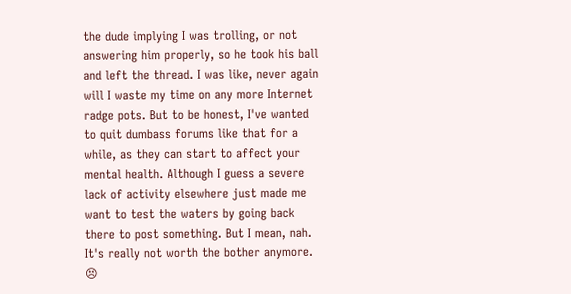the dude implying I was trolling, or not answering him properly, so he took his ball and left the thread. I was like, never again will I waste my time on any more Internet radge pots. But to be honest, I've wanted to quit dumbass forums like that for a while, as they can start to affect your mental health. Although I guess a severe lack of activity elsewhere just made me want to test the waters by going back there to post something. But I mean, nah. It's really not worth the bother anymore. 😣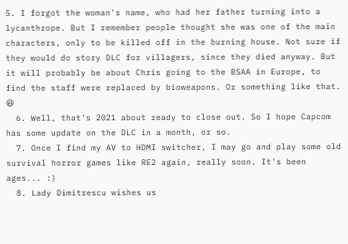5. I forgot the woman's name, who had her father turning into a lycanthrope. But I remember people thought she was one of the main characters, only to be killed off in the burning house. Not sure if they would do story DLC for villagers, since they died anyway. But it will probably be about Chris going to the BSAA in Europe, to find the staff were replaced by bioweapons. Or something like that. 😆
  6. Well, that's 2021 about ready to close out. So I hope Capcom has some update on the DLC in a month, or so.
  7. Once I find my AV to HDMI switcher, I may go and play some old survival horror games like RE2 again, really soon. It's been ages... :)
  8. Lady Dimitrescu wishes us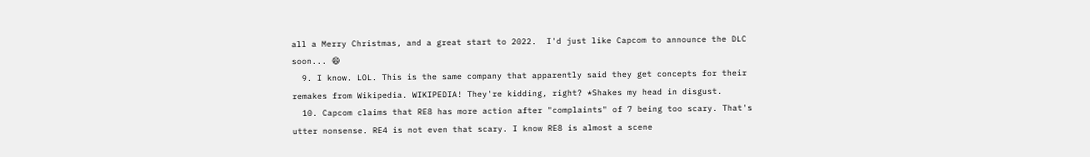all a Merry Christmas, and a great start to 2022.  I'd just like Capcom to announce the DLC soon... 😄
  9. I know. LOL. This is the same company that apparently said they get concepts for their remakes from Wikipedia. WIKIPEDIA! They're kidding, right? *Shakes my head in disgust.
  10. Capcom claims that RE8 has more action after "complaints" of 7 being too scary. That's utter nonsense. RE4 is not even that scary. I know RE8 is almost a scene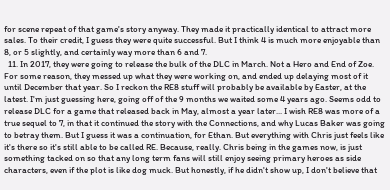for scene repeat of that game's story anyway. They made it practically identical to attract more sales. To their credit, I guess they were quite successful. But I think 4 is much more enjoyable than 8, or 5 slightly, and certainly way more than 6 and 7.
  11. In 2017, they were going to release the bulk of the DLC in March. Not a Hero and End of Zoe. For some reason, they messed up what they were working on, and ended up delaying most of it until December that year. So I reckon the RE8 stuff will probably be available by Easter, at the latest. I'm just guessing here, going off of the 9 months we waited some 4 years ago. Seems odd to release DLC for a game that released back in May, almost a year later... I wish RE8 was more of a true sequel to 7, in that it continued the story with the Connections, and why Lucas Baker was going to betray them. But I guess it was a continuation, for Ethan. But everything with Chris just feels like it's there so it's still able to be called RE. Because, really. Chris being in the games now, is just something tacked on so that any long term fans will still enjoy seeing primary heroes as side characters, even if the plot is like dog muck. But honestly, if he didn't show up, I don't believe that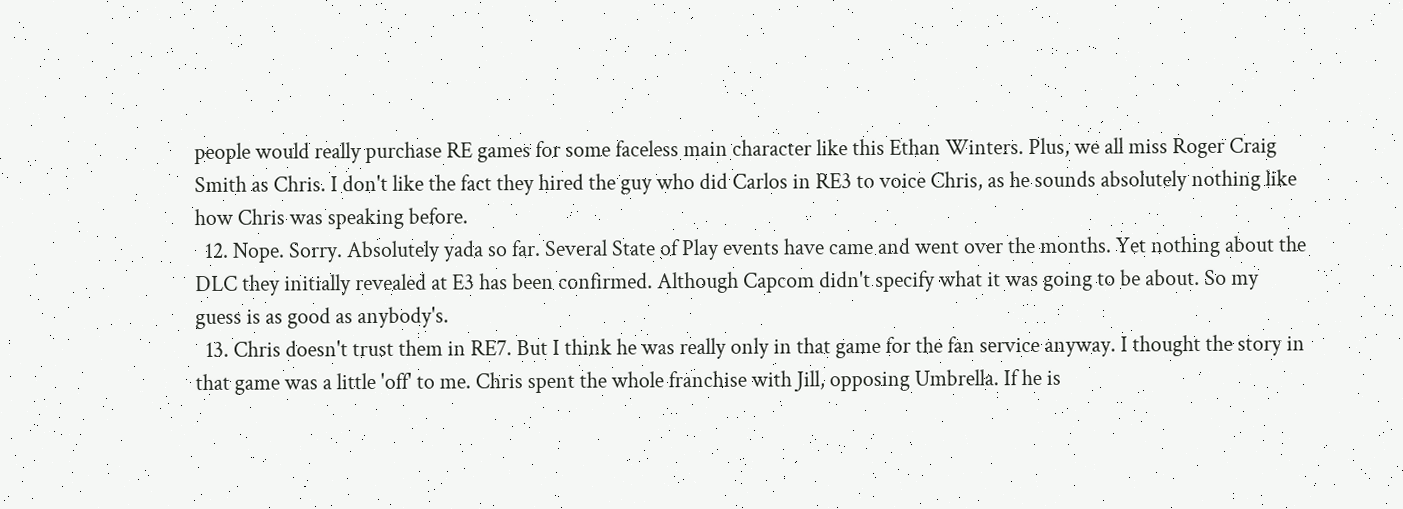people would really purchase RE games for some faceless main character like this Ethan Winters. Plus, we all miss Roger Craig Smith as Chris. I don't like the fact they hired the guy who did Carlos in RE3 to voice Chris, as he sounds absolutely nothing like how Chris was speaking before.
  12. Nope. Sorry. Absolutely yada so far. Several State of Play events have came and went over the months. Yet nothing about the DLC they initially revealed at E3 has been confirmed. Although Capcom didn't specify what it was going to be about. So my guess is as good as anybody's.
  13. Chris doesn't trust them in RE7. But I think he was really only in that game for the fan service anyway. I thought the story in that game was a little 'off' to me. Chris spent the whole franchise with Jill, opposing Umbrella. If he is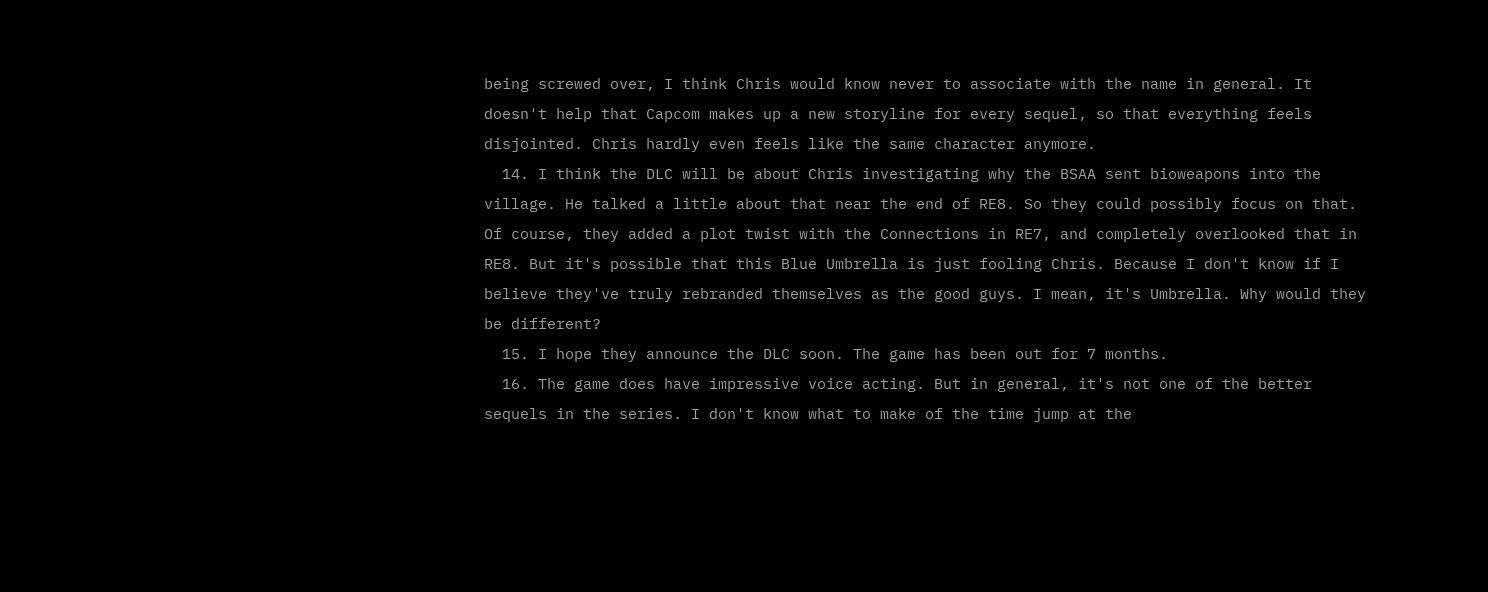being screwed over, I think Chris would know never to associate with the name in general. It doesn't help that Capcom makes up a new storyline for every sequel, so that everything feels disjointed. Chris hardly even feels like the same character anymore.
  14. I think the DLC will be about Chris investigating why the BSAA sent bioweapons into the village. He talked a little about that near the end of RE8. So they could possibly focus on that. Of course, they added a plot twist with the Connections in RE7, and completely overlooked that in RE8. But it's possible that this Blue Umbrella is just fooling Chris. Because I don't know if I believe they've truly rebranded themselves as the good guys. I mean, it's Umbrella. Why would they be different?
  15. I hope they announce the DLC soon. The game has been out for 7 months.
  16. The game does have impressive voice acting. But in general, it's not one of the better sequels in the series. I don't know what to make of the time jump at the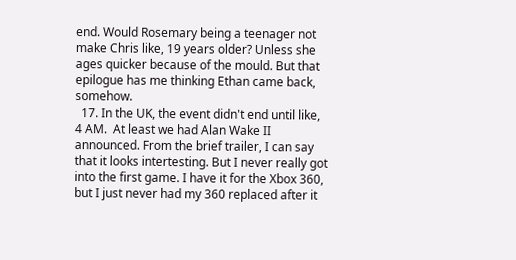end. Would Rosemary being a teenager not make Chris like, 19 years older? Unless she ages quicker because of the mould. But that epilogue has me thinking Ethan came back, somehow.
  17. In the UK, the event didn't end until like, 4 AM.  At least we had Alan Wake II announced. From the brief trailer, I can say that it looks intertesting. But I never really got into the first game. I have it for the Xbox 360, but I just never had my 360 replaced after it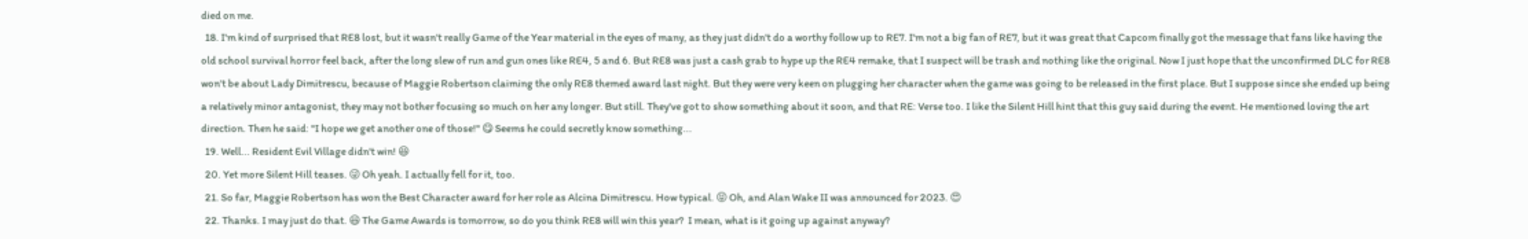died on me.
  18. I'm kind of surprised that RE8 lost, but it wasn't really Game of the Year material in the eyes of many, as they just didn't do a worthy follow up to RE7. I'm not a big fan of RE7, but it was great that Capcom finally got the message that fans like having the old school survival horror feel back, after the long slew of run and gun ones like RE4, 5 and 6. But RE8 was just a cash grab to hype up the RE4 remake, that I suspect will be trash and nothing like the original. Now I just hope that the unconfirmed DLC for RE8 won't be about Lady Dimitrescu, because of Maggie Robertson claiming the only RE8 themed award last night. But they were very keen on plugging her character when the game was going to be released in the first place. But I suppose since she ended up being a relatively minor antagonist, they may not bother focusing so much on her any longer. But still. They've got to show something about it soon, and that RE: Verse too. I like the Silent Hill hint that this guy said during the event. He mentioned loving the art direction. Then he said: "I hope we get another one of those!" 😋 Seems he could secretly know something...
  19. Well... Resident Evil Village didn't win! 😆
  20. Yet more Silent Hill teases. 😜 Oh yeah. I actually fell for it, too.
  21. So far, Maggie Robertson has won the Best Character award for her role as Alcina Dimitrescu. How typical. 😝 Oh, and Alan Wake II was announced for 2023. 😍
  22. Thanks. I may just do that. 😆 The Game Awards is tomorrow, so do you think RE8 will win this year?  I mean, what is it going up against anyway?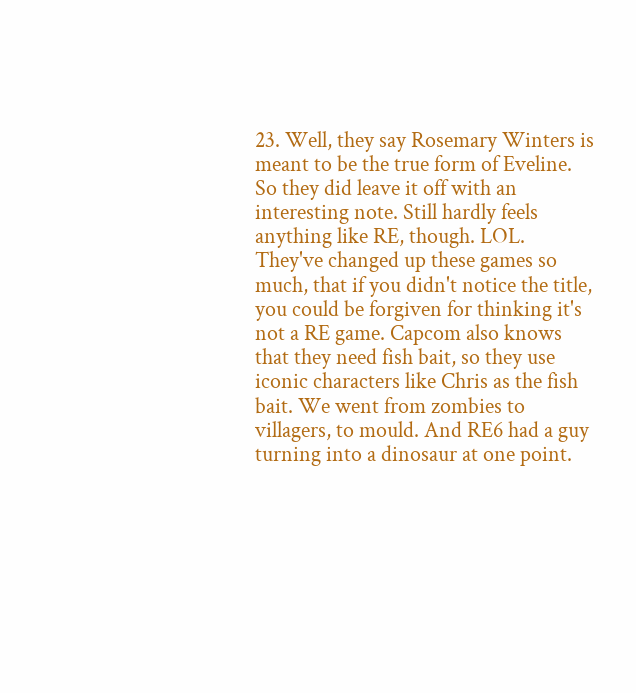23. Well, they say Rosemary Winters is meant to be the true form of Eveline. So they did leave it off with an interesting note. Still hardly feels anything like RE, though. LOL. They've changed up these games so much, that if you didn't notice the title, you could be forgiven for thinking it's not a RE game. Capcom also knows that they need fish bait, so they use iconic characters like Chris as the fish bait. We went from zombies to villagers, to mould. And RE6 had a guy turning into a dinosaur at one point.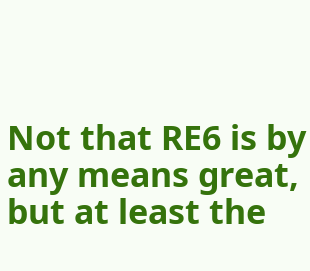Not that RE6 is by any means great, but at least the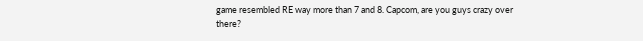game resembled RE way more than 7 and 8. Capcom, are you guys crazy over there?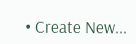• Create New...